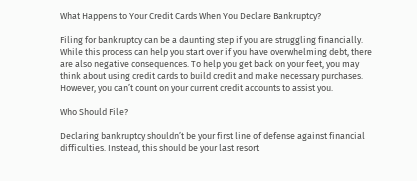What Happens to Your Credit Cards When You Declare Bankruptcy?

Filing for bankruptcy can be a daunting step if you are struggling financially. While this process can help you start over if you have overwhelming debt, there are also negative consequences. To help you get back on your feet, you may think about using credit cards to build credit and make necessary purchases. However, you can’t count on your current credit accounts to assist you.

Who Should File?

Declaring bankruptcy shouldn’t be your first line of defense against financial difficulties. Instead, this should be your last resort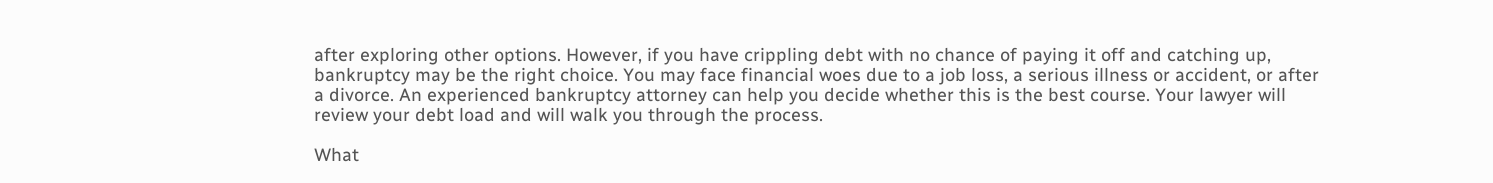after exploring other options. However, if you have crippling debt with no chance of paying it off and catching up, bankruptcy may be the right choice. You may face financial woes due to a job loss, a serious illness or accident, or after a divorce. An experienced bankruptcy attorney can help you decide whether this is the best course. Your lawyer will review your debt load and will walk you through the process.

What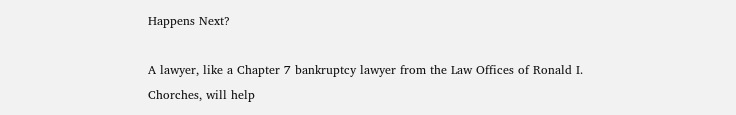Happens Next?

A lawyer, like a Chapter 7 bankruptcy lawyer from the Law Offices of Ronald I. Chorches, will help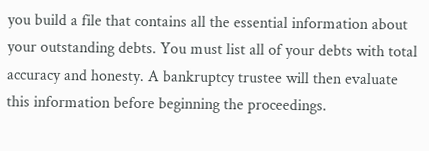you build a file that contains all the essential information about your outstanding debts. You must list all of your debts with total accuracy and honesty. A bankruptcy trustee will then evaluate this information before beginning the proceedings.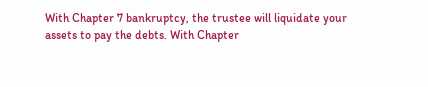With Chapter 7 bankruptcy, the trustee will liquidate your assets to pay the debts. With Chapter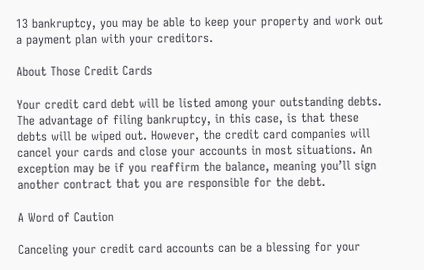13 bankruptcy, you may be able to keep your property and work out a payment plan with your creditors.

About Those Credit Cards

Your credit card debt will be listed among your outstanding debts. The advantage of filing bankruptcy, in this case, is that these debts will be wiped out. However, the credit card companies will cancel your cards and close your accounts in most situations. An exception may be if you reaffirm the balance, meaning you’ll sign another contract that you are responsible for the debt.

A Word of Caution

Canceling your credit card accounts can be a blessing for your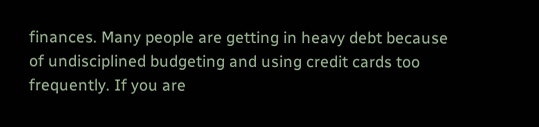finances. Many people are getting in heavy debt because of undisciplined budgeting and using credit cards too frequently. If you are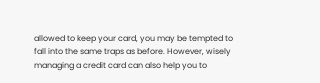allowed to keep your card, you may be tempted to fall into the same traps as before. However, wisely managing a credit card can also help you to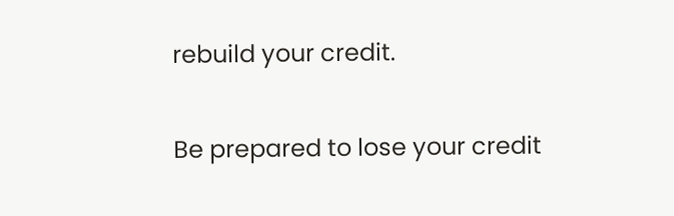rebuild your credit.

Be prepared to lose your credit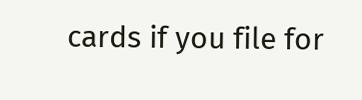cards if you file for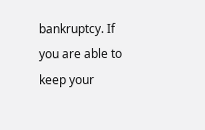bankruptcy. If you are able to keep your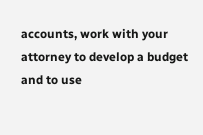accounts, work with your attorney to develop a budget and to use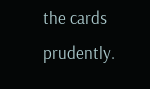the cards prudently.